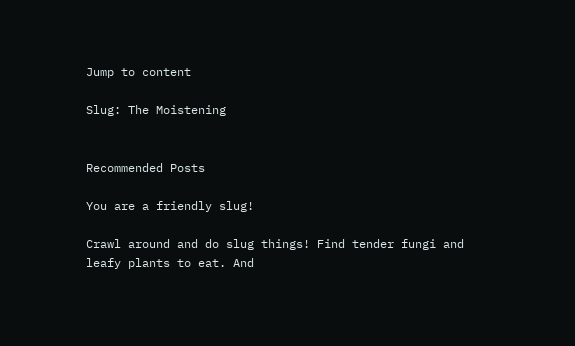Jump to content

Slug: The Moistening


Recommended Posts

You are a friendly slug!

Crawl around and do slug things! Find tender fungi and leafy plants to eat. And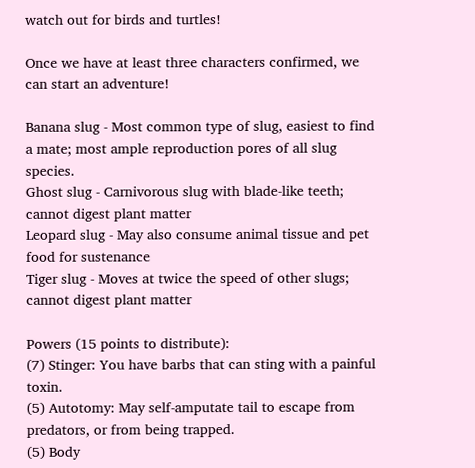watch out for birds and turtles!

Once we have at least three characters confirmed, we can start an adventure!

Banana slug - Most common type of slug, easiest to find a mate; most ample reproduction pores of all slug species.
Ghost slug - Carnivorous slug with blade-like teeth; cannot digest plant matter
Leopard slug - May also consume animal tissue and pet food for sustenance
Tiger slug - Moves at twice the speed of other slugs; cannot digest plant matter

Powers (15 points to distribute):
(7) Stinger: You have barbs that can sting with a painful toxin.
(5) Autotomy: May self-amputate tail to escape from predators, or from being trapped.
(5) Body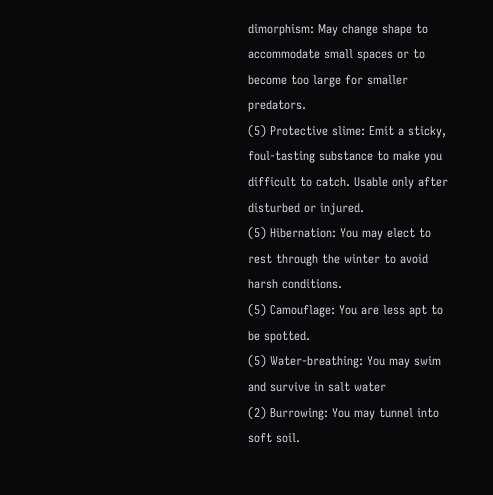dimorphism: May change shape to accommodate small spaces or to become too large for smaller predators.
(5) Protective slime: Emit a sticky, foul-tasting substance to make you difficult to catch. Usable only after disturbed or injured.
(5) Hibernation: You may elect to rest through the winter to avoid harsh conditions.
(5) Camouflage: You are less apt to be spotted.
(5) Water-breathing: You may swim and survive in salt water
(2) Burrowing: You may tunnel into soft soil.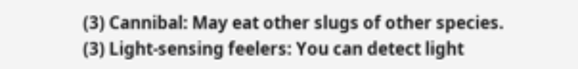(3) Cannibal: May eat other slugs of other species.
(3) Light-sensing feelers: You can detect light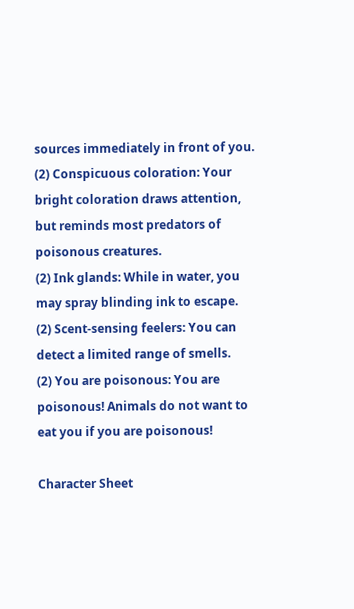sources immediately in front of you.
(2) Conspicuous coloration: Your bright coloration draws attention, but reminds most predators of poisonous creatures.
(2) Ink glands: While in water, you may spray blinding ink to escape.
(2) Scent-sensing feelers: You can detect a limited range of smells.
(2) You are poisonous: You are poisonous! Animals do not want to eat you if you are poisonous!

Character Sheet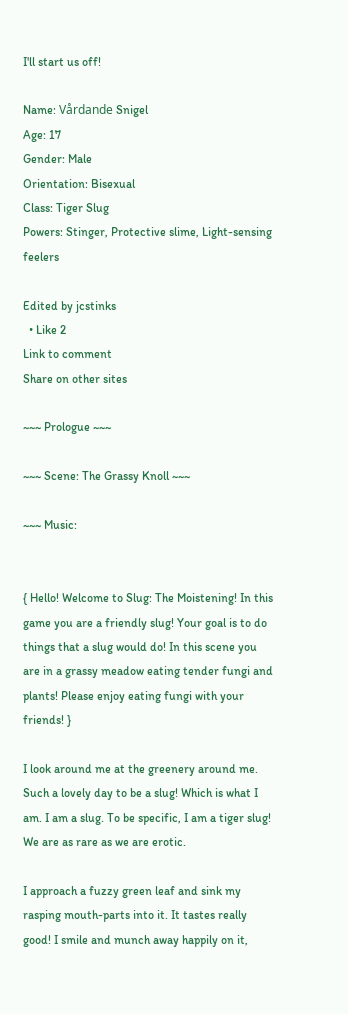I'll start us off!

Name: Vårdande Snigel
Age: 17
Gender: Male
Orientation: Bisexual
Class: Tiger Slug
Powers: Stinger, Protective slime, Light-sensing feelers

Edited by jcstinks
  • Like 2
Link to comment
Share on other sites

~~~ Prologue ~~~

~~~ Scene: The Grassy Knoll ~~~

~~~ Music:


{ Hello! Welcome to Slug: The Moistening! In this game you are a friendly slug! Your goal is to do things that a slug would do! In this scene you are in a grassy meadow eating tender fungi and plants! Please enjoy eating fungi with your friends! }

I look around me at the greenery around me. Such a lovely day to be a slug! Which is what I am. I am a slug. To be specific, I am a tiger slug! We are as rare as we are erotic.

I approach a fuzzy green leaf and sink my rasping mouth-parts into it. It tastes really good! I smile and munch away happily on it,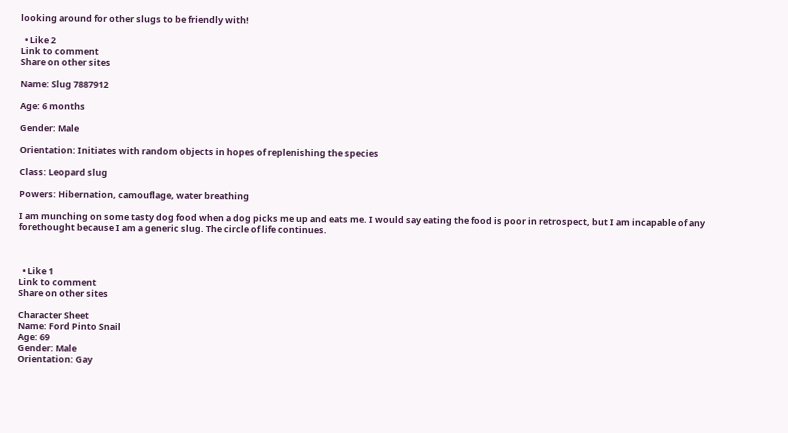looking around for other slugs to be friendly with!

  • Like 2
Link to comment
Share on other sites

Name: Slug 7887912

Age: 6 months

Gender: Male

Orientation: Initiates with random objects in hopes of replenishing the species

Class: Leopard slug

Powers: Hibernation, camouflage, water breathing

I am munching on some tasty dog food when a dog picks me up and eats me. I would say eating the food is poor in retrospect, but I am incapable of any forethought because I am a generic slug. The circle of life continues.



  • Like 1
Link to comment
Share on other sites

Character Sheet
Name: Ford Pinto Snail
Age: 69
Gender: Male
Orientation: Gay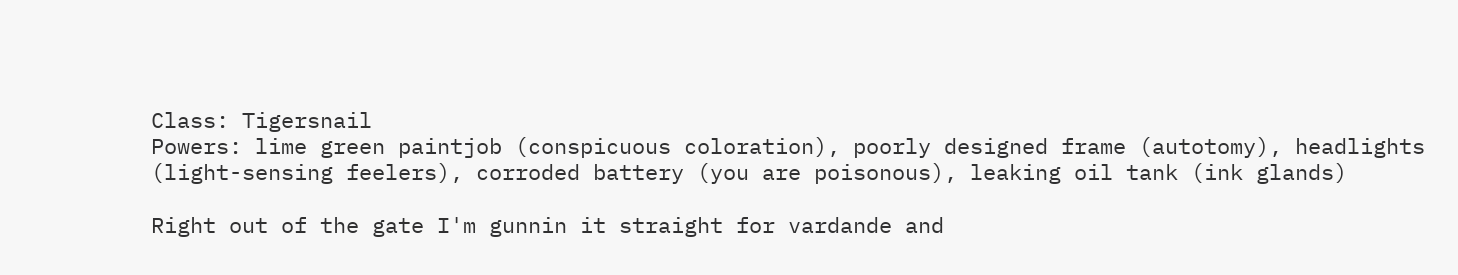Class: Tigersnail
Powers: lime green paintjob (conspicuous coloration), poorly designed frame (autotomy), headlights (light-sensing feelers), corroded battery (you are poisonous), leaking oil tank (ink glands)

Right out of the gate I'm gunnin it straight for vardande and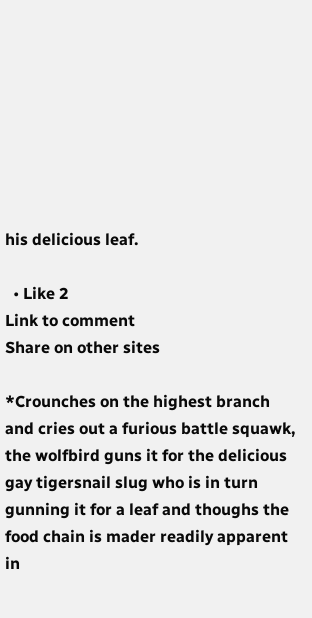his delicious leaf.

  • Like 2
Link to comment
Share on other sites

*Crounches on the highest branch and cries out a furious battle squawk, the wolfbird guns it for the delicious gay tigersnail slug who is in turn gunning it for a leaf and thoughs the food chain is mader readily apparent in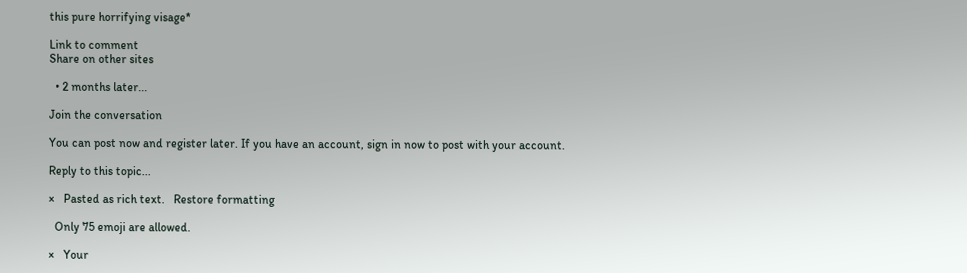this pure horrifying visage*

Link to comment
Share on other sites

  • 2 months later...

Join the conversation

You can post now and register later. If you have an account, sign in now to post with your account.

Reply to this topic...

×   Pasted as rich text.   Restore formatting

  Only 75 emoji are allowed.

×   Your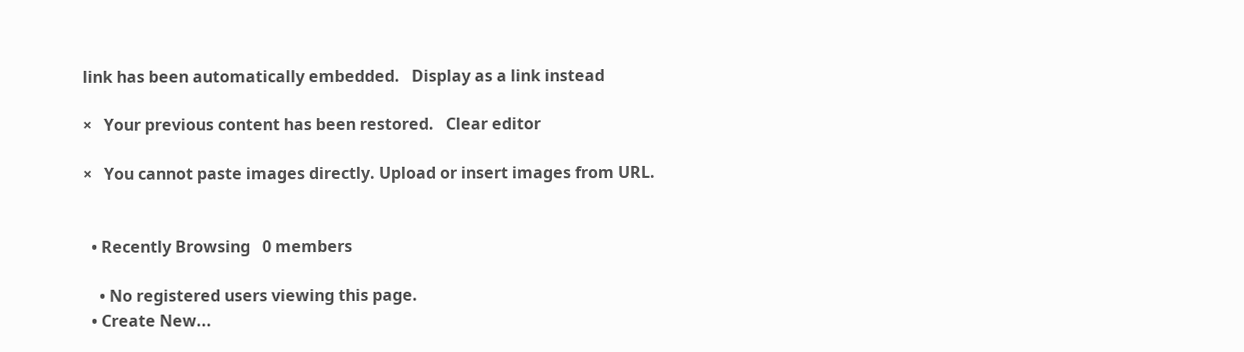link has been automatically embedded.   Display as a link instead

×   Your previous content has been restored.   Clear editor

×   You cannot paste images directly. Upload or insert images from URL.


  • Recently Browsing   0 members

    • No registered users viewing this page.
  • Create New...